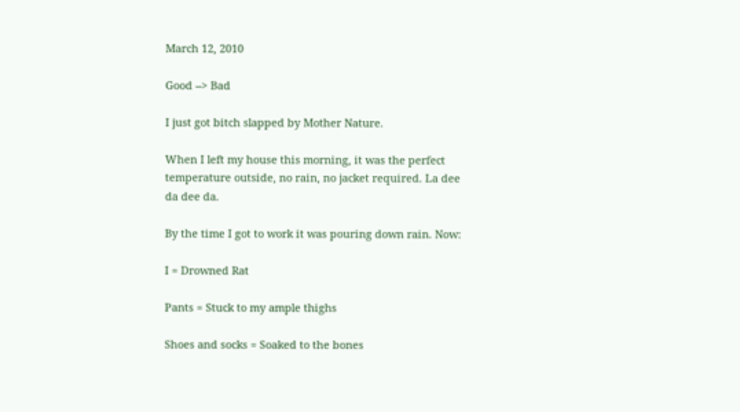March 12, 2010

Good --> Bad

I just got bitch slapped by Mother Nature.

When I left my house this morning, it was the perfect temperature outside, no rain, no jacket required. La dee da dee da.

By the time I got to work it was pouring down rain. Now:

I = Drowned Rat

Pants = Stuck to my ample thighs

Shoes and socks = Soaked to the bones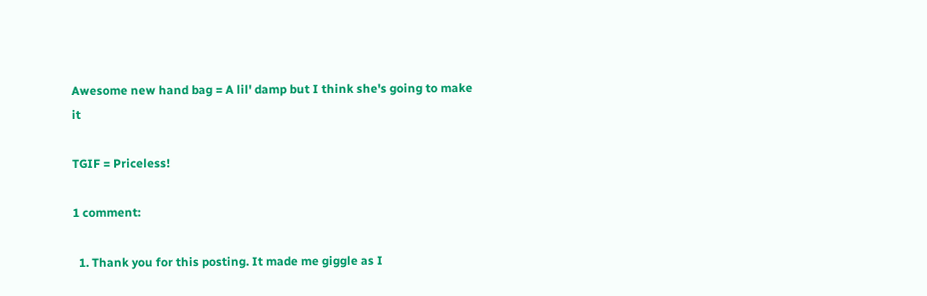Awesome new hand bag = A lil' damp but I think she's going to make it

TGIF = Priceless!

1 comment:

  1. Thank you for this posting. It made me giggle as I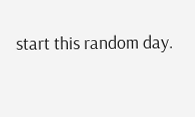start this random day.